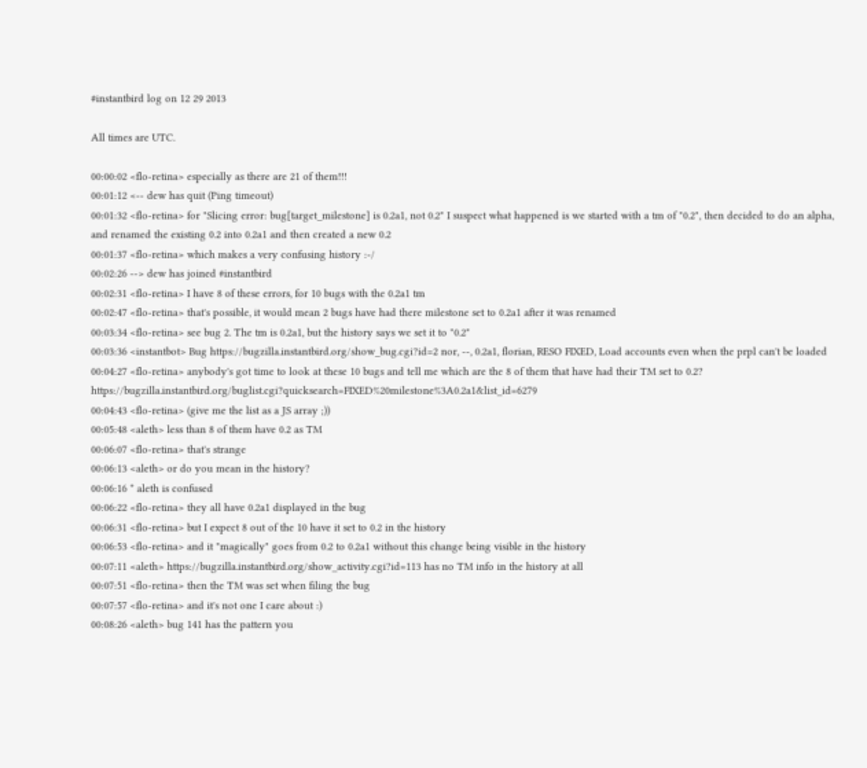#instantbird log on 12 29 2013

All times are UTC.

00:00:02 <flo-retina> especially as there are 21 of them!!!
00:01:12 <-- dew has quit (Ping timeout)
00:01:32 <flo-retina> for "Slicing error: bug[target_milestone] is 0.2a1, not 0.2" I suspect what happened is we started with a tm of "0.2", then decided to do an alpha, and renamed the existing 0.2 into 0.2a1 and then created a new 0.2
00:01:37 <flo-retina> which makes a very confusing history :-/
00:02:26 --> dew has joined #instantbird
00:02:31 <flo-retina> I have 8 of these errors, for 10 bugs with the 0.2a1 tm
00:02:47 <flo-retina> that's possible, it would mean 2 bugs have had there milestone set to 0.2a1 after it was renamed
00:03:34 <flo-retina> see bug 2. The tm is 0.2a1, but the history says we set it to "0.2"
00:03:36 <instantbot> Bug https://bugzilla.instantbird.org/show_bug.cgi?id=2 nor, --, 0.2a1, florian, RESO FIXED, Load accounts even when the prpl can't be loaded
00:04:27 <flo-retina> anybody's got time to look at these 10 bugs and tell me which are the 8 of them that have had their TM set to 0.2? https://bugzilla.instantbird.org/buglist.cgi?quicksearch=FIXED%20milestone%3A0.2a1&list_id=6279
00:04:43 <flo-retina> (give me the list as a JS array ;))
00:05:48 <aleth> less than 8 of them have 0.2 as TM
00:06:07 <flo-retina> that's strange
00:06:13 <aleth> or do you mean in the history?
00:06:16 * aleth is confused
00:06:22 <flo-retina> they all have 0.2a1 displayed in the bug
00:06:31 <flo-retina> but I expect 8 out of the 10 have it set to 0.2 in the history
00:06:53 <flo-retina> and it "magically" goes from 0.2 to 0.2a1 without this change being visible in the history
00:07:11 <aleth> https://bugzilla.instantbird.org/show_activity.cgi?id=113 has no TM info in the history at all
00:07:51 <flo-retina> then the TM was set when filing the bug
00:07:57 <flo-retina> and it's not one I care about :)
00:08:26 <aleth> bug 141 has the pattern you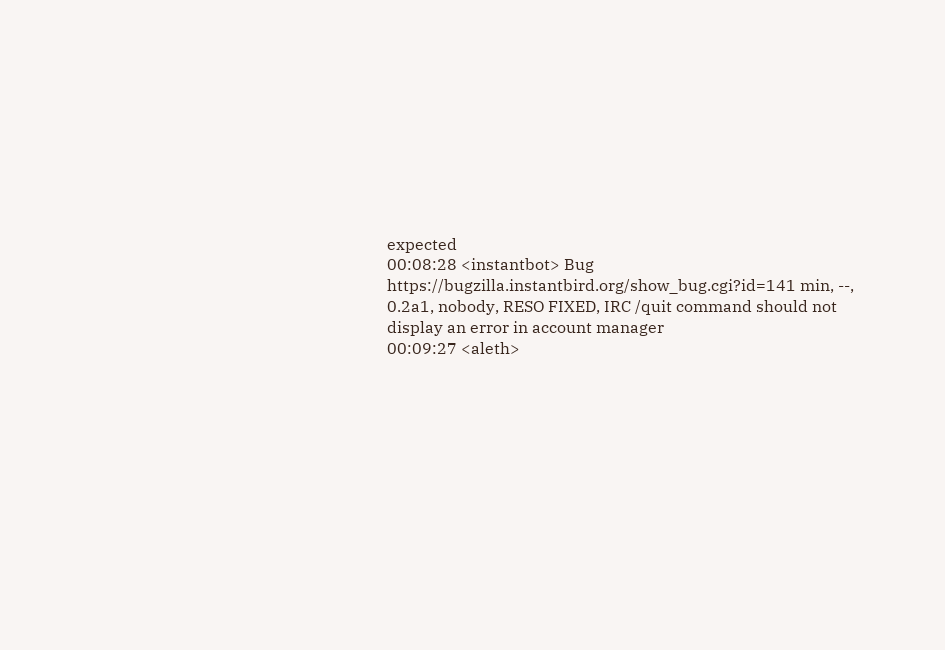expected
00:08:28 <instantbot> Bug https://bugzilla.instantbird.org/show_bug.cgi?id=141 min, --, 0.2a1, nobody, RESO FIXED, IRC /quit command should not display an error in account manager
00:09:27 <aleth>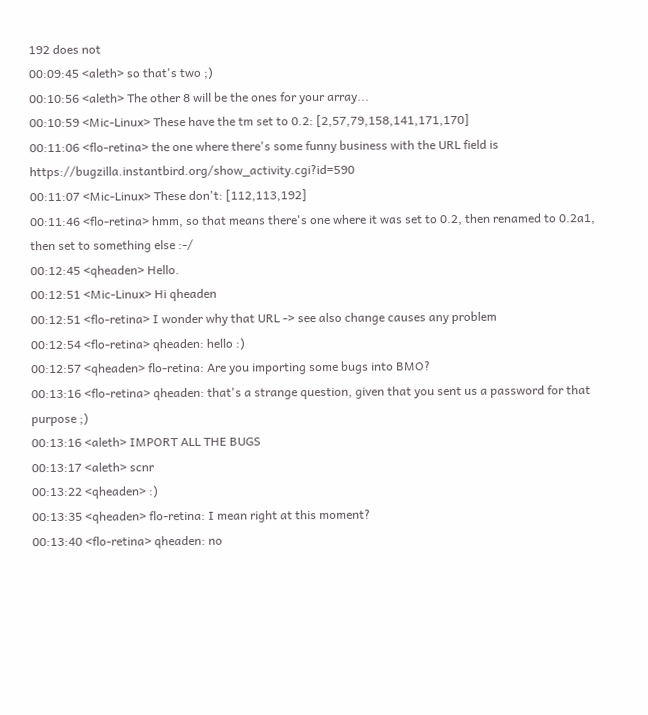192 does not
00:09:45 <aleth> so that's two ;)
00:10:56 <aleth> The other 8 will be the ones for your array...
00:10:59 <Mic-Linux> These have the tm set to 0.2: [2,57,79,158,141,171,170]
00:11:06 <flo-retina> the one where there's some funny business with the URL field is https://bugzilla.instantbird.org/show_activity.cgi?id=590
00:11:07 <Mic-Linux> These don't: [112,113,192]
00:11:46 <flo-retina> hmm, so that means there's one where it was set to 0.2, then renamed to 0.2a1, then set to something else :-/
00:12:45 <qheaden> Hello.
00:12:51 <Mic-Linux> Hi qheaden
00:12:51 <flo-retina> I wonder why that URL -> see also change causes any problem
00:12:54 <flo-retina> qheaden: hello :)
00:12:57 <qheaden> flo-retina: Are you importing some bugs into BMO?
00:13:16 <flo-retina> qheaden: that's a strange question, given that you sent us a password for that purpose ;)
00:13:16 <aleth> IMPORT ALL THE BUGS
00:13:17 <aleth> scnr
00:13:22 <qheaden> :)
00:13:35 <qheaden> flo-retina: I mean right at this moment?
00:13:40 <flo-retina> qheaden: no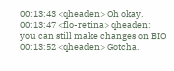00:13:43 <qheaden> Oh okay.
00:13:47 <flo-retina> qheaden: you can still make changes on BIO
00:13:52 <qheaden> Gotcha.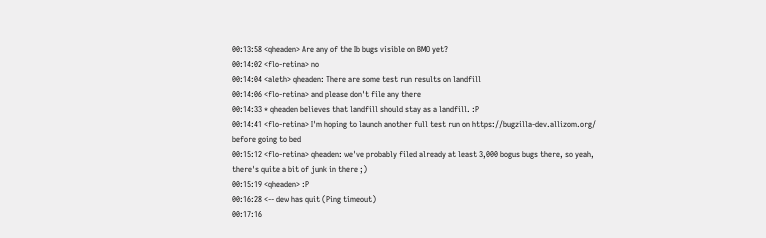00:13:58 <qheaden> Are any of the Ib bugs visible on BMO yet?
00:14:02 <flo-retina> no
00:14:04 <aleth> qheaden: There are some test run results on landfill
00:14:06 <flo-retina> and please don't file any there
00:14:33 * qheaden believes that landfill should stay as a landfill. :P
00:14:41 <flo-retina> I'm hoping to launch another full test run on https://bugzilla-dev.allizom.org/ before going to bed
00:15:12 <flo-retina> qheaden: we've probably filed already at least 3,000 bogus bugs there, so yeah, there's quite a bit of junk in there ;)
00:15:19 <qheaden> :P
00:16:28 <-- dew has quit (Ping timeout)
00:17:16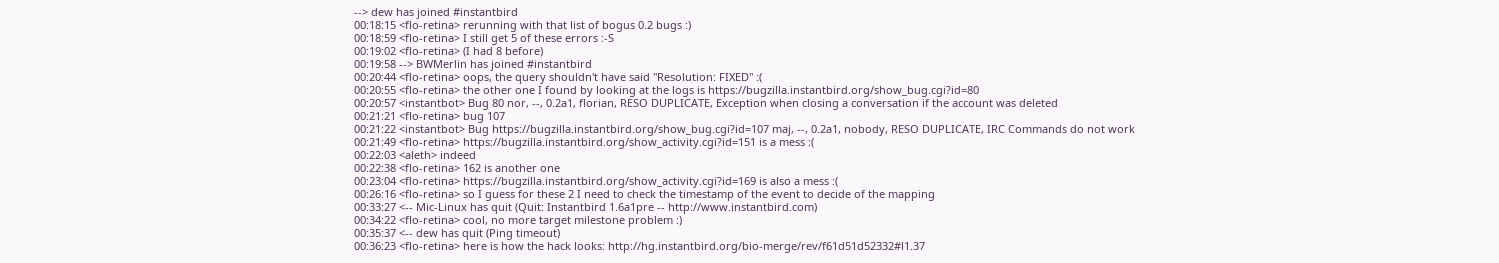--> dew has joined #instantbird
00:18:15 <flo-retina> rerunning with that list of bogus 0.2 bugs :)
00:18:59 <flo-retina> I still get 5 of these errors :-S
00:19:02 <flo-retina> (I had 8 before)
00:19:58 --> BWMerlin has joined #instantbird
00:20:44 <flo-retina> oops, the query shouldn't have said "Resolution: FIXED" :(
00:20:55 <flo-retina> the other one I found by looking at the logs is https://bugzilla.instantbird.org/show_bug.cgi?id=80
00:20:57 <instantbot> Bug 80 nor, --, 0.2a1, florian, RESO DUPLICATE, Exception when closing a conversation if the account was deleted
00:21:21 <flo-retina> bug 107
00:21:22 <instantbot> Bug https://bugzilla.instantbird.org/show_bug.cgi?id=107 maj, --, 0.2a1, nobody, RESO DUPLICATE, IRC Commands do not work
00:21:49 <flo-retina> https://bugzilla.instantbird.org/show_activity.cgi?id=151 is a mess :(
00:22:03 <aleth> indeed
00:22:38 <flo-retina> 162 is another one
00:23:04 <flo-retina> https://bugzilla.instantbird.org/show_activity.cgi?id=169 is also a mess :(
00:26:16 <flo-retina> so I guess for these 2 I need to check the timestamp of the event to decide of the mapping
00:33:27 <-- Mic-Linux has quit (Quit: Instantbird 1.6a1pre -- http://www.instantbird.com)
00:34:22 <flo-retina> cool, no more target milestone problem :)
00:35:37 <-- dew has quit (Ping timeout)
00:36:23 <flo-retina> here is how the hack looks: http://hg.instantbird.org/bio-merge/rev/f61d51d52332#l1.37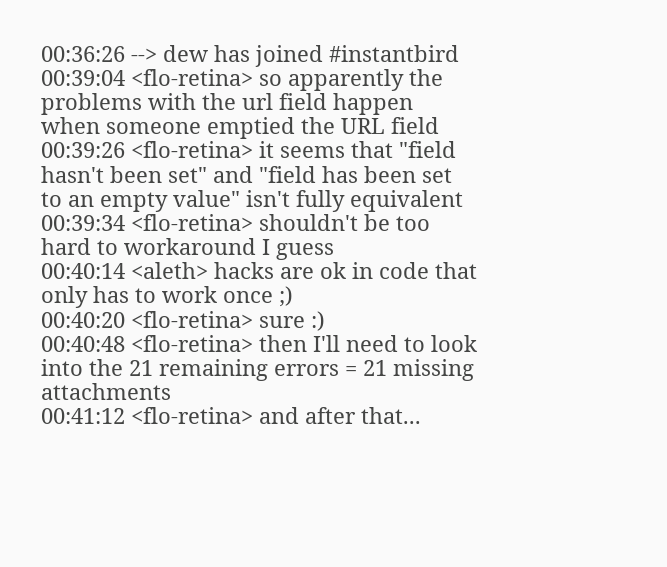00:36:26 --> dew has joined #instantbird
00:39:04 <flo-retina> so apparently the problems with the url field happen when someone emptied the URL field
00:39:26 <flo-retina> it seems that "field hasn't been set" and "field has been set to an empty value" isn't fully equivalent
00:39:34 <flo-retina> shouldn't be too hard to workaround I guess
00:40:14 <aleth> hacks are ok in code that only has to work once ;)
00:40:20 <flo-retina> sure :)
00:40:48 <flo-retina> then I'll need to look into the 21 remaining errors = 21 missing attachments
00:41:12 <flo-retina> and after that...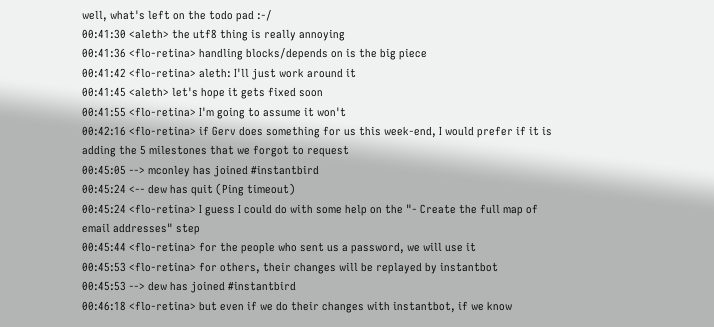well, what's left on the todo pad :-/
00:41:30 <aleth> the utf8 thing is really annoying
00:41:36 <flo-retina> handling blocks/depends on is the big piece
00:41:42 <flo-retina> aleth: I'll just work around it
00:41:45 <aleth> let's hope it gets fixed soon
00:41:55 <flo-retina> I'm going to assume it won't
00:42:16 <flo-retina> if Gerv does something for us this week-end, I would prefer if it is adding the 5 milestones that we forgot to request
00:45:05 --> mconley has joined #instantbird
00:45:24 <-- dew has quit (Ping timeout)
00:45:24 <flo-retina> I guess I could do with some help on the "- Create the full map of email addresses" step
00:45:44 <flo-retina> for the people who sent us a password, we will use it
00:45:53 <flo-retina> for others, their changes will be replayed by instantbot
00:45:53 --> dew has joined #instantbird
00:46:18 <flo-retina> but even if we do their changes with instantbot, if we know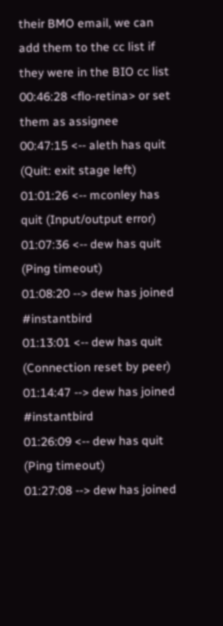their BMO email, we can add them to the cc list if they were in the BIO cc list
00:46:28 <flo-retina> or set them as assignee
00:47:15 <-- aleth has quit (Quit: exit stage left)
01:01:26 <-- mconley has quit (Input/output error)
01:07:36 <-- dew has quit (Ping timeout)
01:08:20 --> dew has joined #instantbird
01:13:01 <-- dew has quit (Connection reset by peer)
01:14:47 --> dew has joined #instantbird
01:26:09 <-- dew has quit (Ping timeout)
01:27:08 --> dew has joined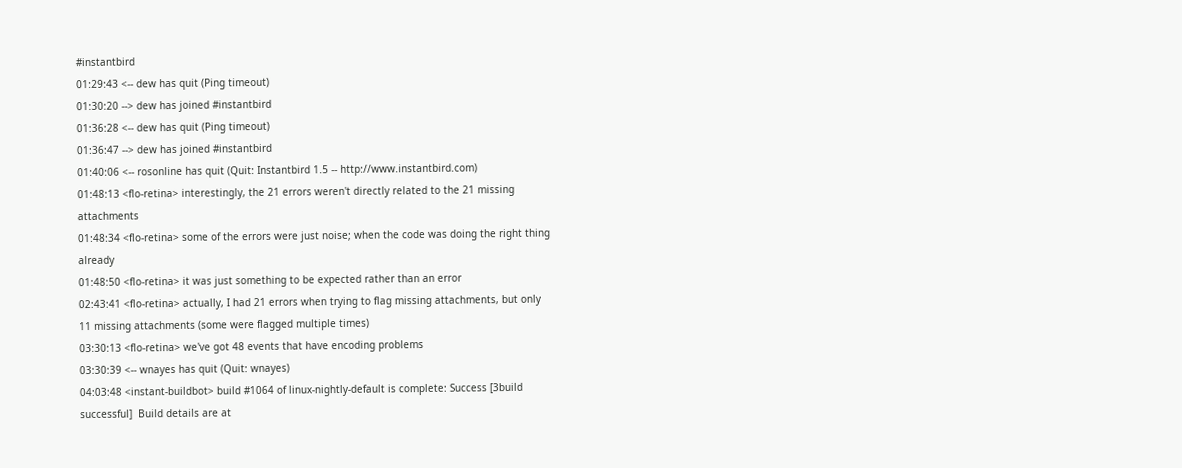#instantbird
01:29:43 <-- dew has quit (Ping timeout)
01:30:20 --> dew has joined #instantbird
01:36:28 <-- dew has quit (Ping timeout)
01:36:47 --> dew has joined #instantbird
01:40:06 <-- rosonline has quit (Quit: Instantbird 1.5 -- http://www.instantbird.com)
01:48:13 <flo-retina> interestingly, the 21 errors weren't directly related to the 21 missing attachments
01:48:34 <flo-retina> some of the errors were just noise; when the code was doing the right thing already
01:48:50 <flo-retina> it was just something to be expected rather than an error
02:43:41 <flo-retina> actually, I had 21 errors when trying to flag missing attachments, but only 11 missing attachments (some were flagged multiple times)
03:30:13 <flo-retina> we've got 48 events that have encoding problems
03:30:39 <-- wnayes has quit (Quit: wnayes)
04:03:48 <instant-buildbot> build #1064 of linux-nightly-default is complete: Success [3build successful]  Build details are at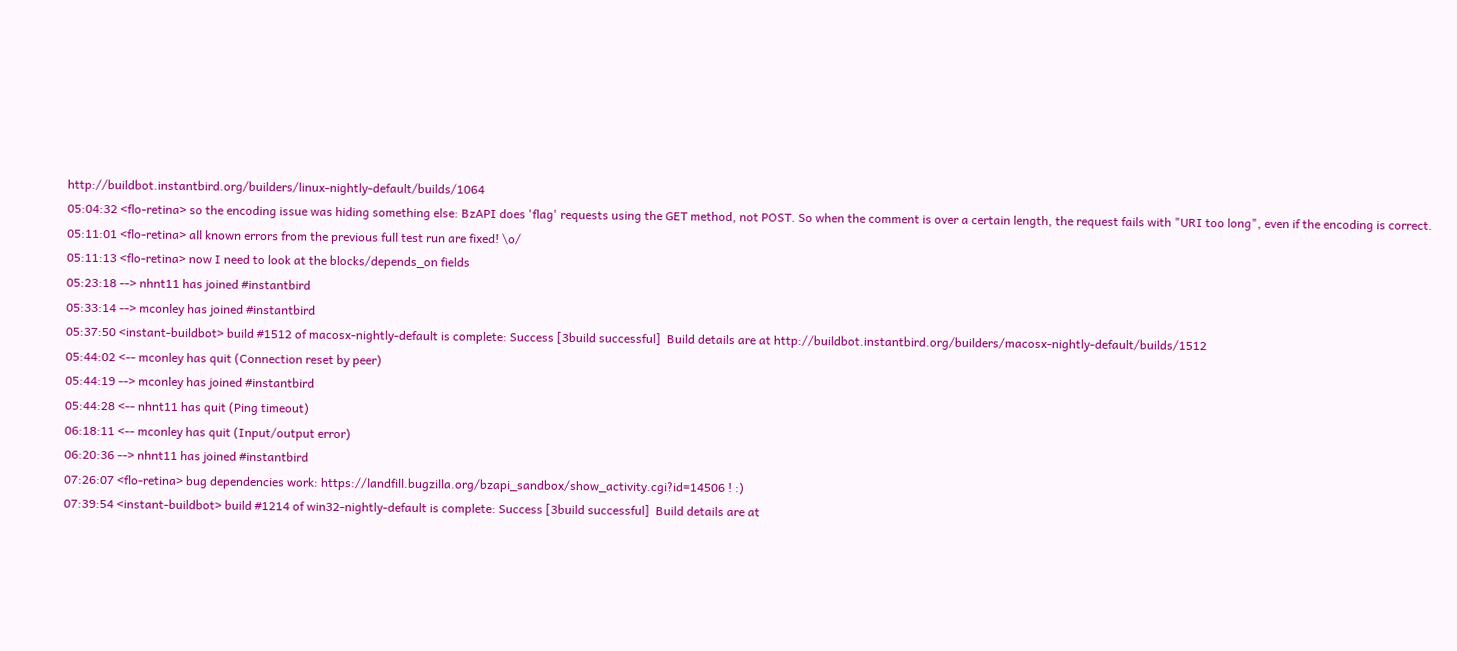http://buildbot.instantbird.org/builders/linux-nightly-default/builds/1064
05:04:32 <flo-retina> so the encoding issue was hiding something else: BzAPI does 'flag' requests using the GET method, not POST. So when the comment is over a certain length, the request fails with "URI too long", even if the encoding is correct.
05:11:01 <flo-retina> all known errors from the previous full test run are fixed! \o/
05:11:13 <flo-retina> now I need to look at the blocks/depends_on fields
05:23:18 --> nhnt11 has joined #instantbird
05:33:14 --> mconley has joined #instantbird
05:37:50 <instant-buildbot> build #1512 of macosx-nightly-default is complete: Success [3build successful]  Build details are at http://buildbot.instantbird.org/builders/macosx-nightly-default/builds/1512
05:44:02 <-- mconley has quit (Connection reset by peer)
05:44:19 --> mconley has joined #instantbird
05:44:28 <-- nhnt11 has quit (Ping timeout)
06:18:11 <-- mconley has quit (Input/output error)
06:20:36 --> nhnt11 has joined #instantbird
07:26:07 <flo-retina> bug dependencies work: https://landfill.bugzilla.org/bzapi_sandbox/show_activity.cgi?id=14506 ! :)
07:39:54 <instant-buildbot> build #1214 of win32-nightly-default is complete: Success [3build successful]  Build details are at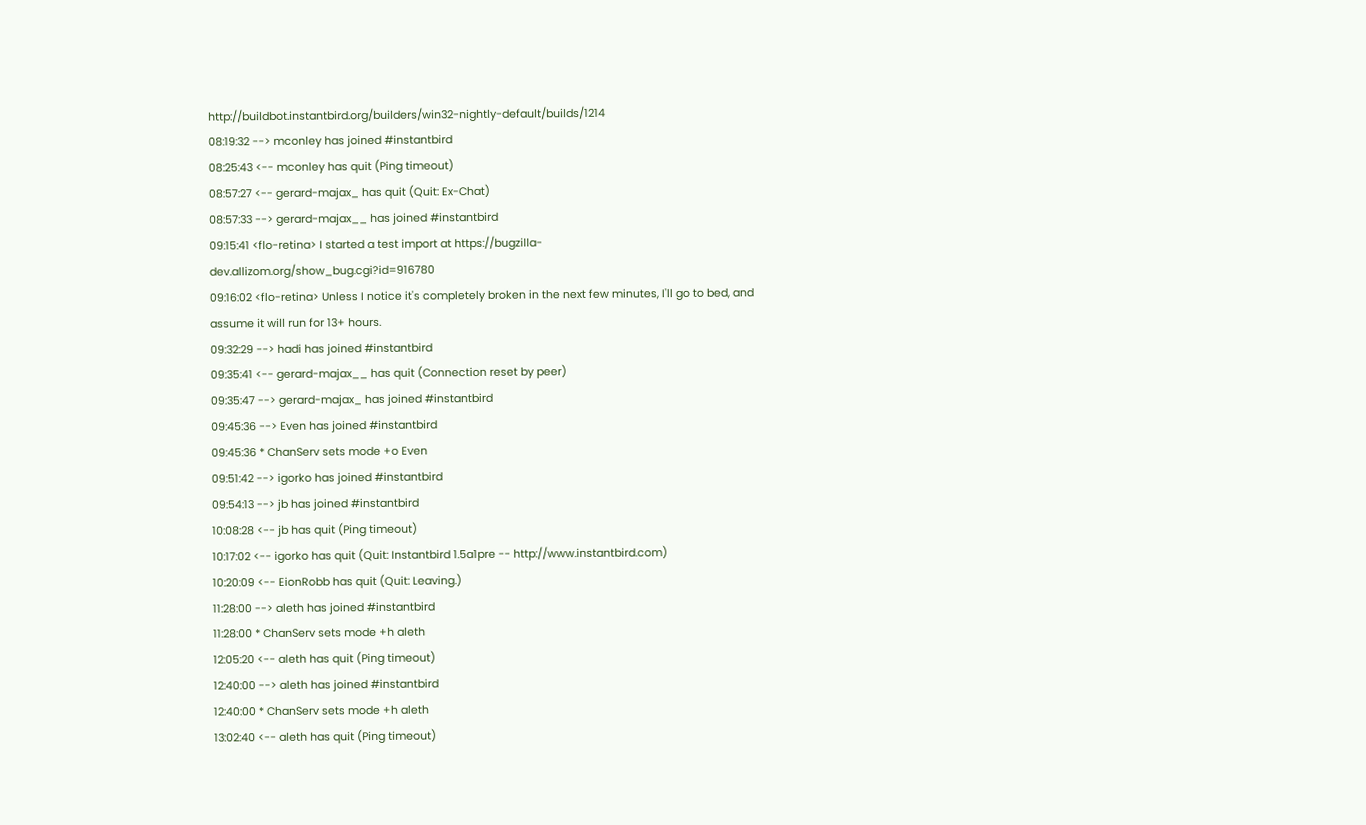http://buildbot.instantbird.org/builders/win32-nightly-default/builds/1214
08:19:32 --> mconley has joined #instantbird
08:25:43 <-- mconley has quit (Ping timeout)
08:57:27 <-- gerard-majax_ has quit (Quit: Ex-Chat)
08:57:33 --> gerard-majax__ has joined #instantbird
09:15:41 <flo-retina> I started a test import at https://bugzilla-dev.allizom.org/show_bug.cgi?id=916780
09:16:02 <flo-retina> Unless I notice it's completely broken in the next few minutes, I'll go to bed, and assume it will run for 13+ hours.
09:32:29 --> hadi has joined #instantbird
09:35:41 <-- gerard-majax__ has quit (Connection reset by peer)
09:35:47 --> gerard-majax_ has joined #instantbird
09:45:36 --> Even has joined #instantbird
09:45:36 * ChanServ sets mode +o Even
09:51:42 --> igorko has joined #instantbird
09:54:13 --> jb has joined #instantbird
10:08:28 <-- jb has quit (Ping timeout)
10:17:02 <-- igorko has quit (Quit: Instantbird 1.5a1pre -- http://www.instantbird.com)
10:20:09 <-- EionRobb has quit (Quit: Leaving.)
11:28:00 --> aleth has joined #instantbird
11:28:00 * ChanServ sets mode +h aleth
12:05:20 <-- aleth has quit (Ping timeout)
12:40:00 --> aleth has joined #instantbird
12:40:00 * ChanServ sets mode +h aleth
13:02:40 <-- aleth has quit (Ping timeout)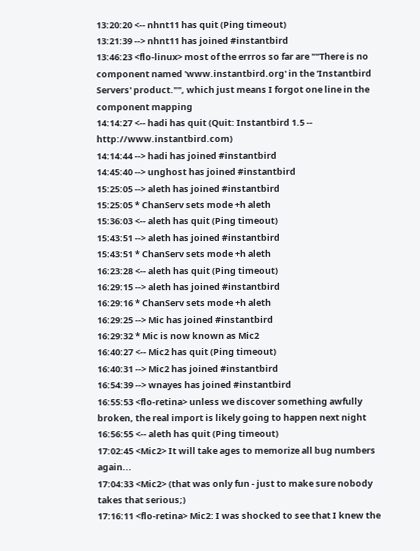13:20:20 <-- nhnt11 has quit (Ping timeout)
13:21:39 --> nhnt11 has joined #instantbird
13:46:23 <flo-linux> most of the errros so far are ""There is no component named 'www.instantbird.org' in the 'Instantbird Servers' product."", which just means I forgot one line in the component mapping
14:14:27 <-- hadi has quit (Quit: Instantbird 1.5 -- http://www.instantbird.com)
14:14:44 --> hadi has joined #instantbird
14:45:40 --> unghost has joined #instantbird
15:25:05 --> aleth has joined #instantbird
15:25:05 * ChanServ sets mode +h aleth
15:36:03 <-- aleth has quit (Ping timeout)
15:43:51 --> aleth has joined #instantbird
15:43:51 * ChanServ sets mode +h aleth
16:23:28 <-- aleth has quit (Ping timeout)
16:29:15 --> aleth has joined #instantbird
16:29:16 * ChanServ sets mode +h aleth
16:29:25 --> Mic has joined #instantbird
16:29:32 * Mic is now known as Mic2
16:40:27 <-- Mic2 has quit (Ping timeout)
16:40:31 --> Mic2 has joined #instantbird
16:54:39 --> wnayes has joined #instantbird
16:55:53 <flo-retina> unless we discover something awfully broken, the real import is likely going to happen next night
16:56:55 <-- aleth has quit (Ping timeout)
17:02:45 <Mic2> It will take ages to memorize all bug numbers again...
17:04:33 <Mic2> (that was only fun - just to make sure nobody takes that serious;)
17:16:11 <flo-retina> Mic2: I was shocked to see that I knew the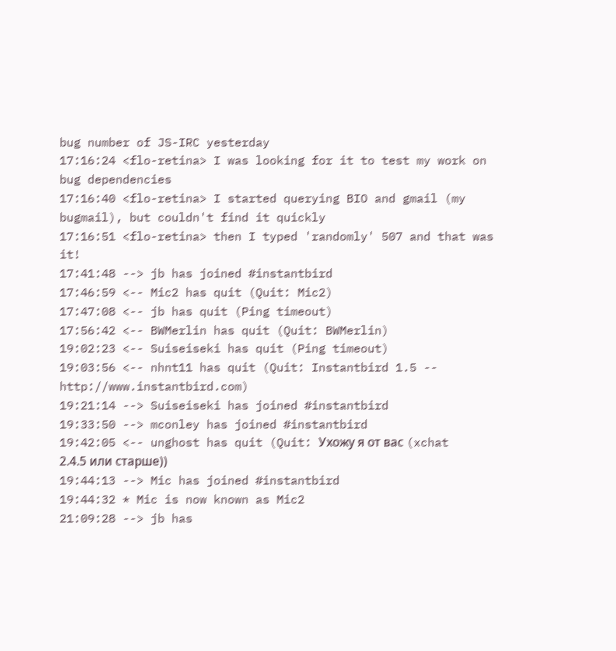bug number of JS-IRC yesterday
17:16:24 <flo-retina> I was looking for it to test my work on bug dependencies
17:16:40 <flo-retina> I started querying BIO and gmail (my bugmail), but couldn't find it quickly
17:16:51 <flo-retina> then I typed 'randomly' 507 and that was it!
17:41:48 --> jb has joined #instantbird
17:46:59 <-- Mic2 has quit (Quit: Mic2)
17:47:08 <-- jb has quit (Ping timeout)
17:56:42 <-- BWMerlin has quit (Quit: BWMerlin)
19:02:23 <-- Suiseiseki has quit (Ping timeout)
19:03:56 <-- nhnt11 has quit (Quit: Instantbird 1.5 -- http://www.instantbird.com)
19:21:14 --> Suiseiseki has joined #instantbird
19:33:50 --> mconley has joined #instantbird
19:42:05 <-- unghost has quit (Quit: Ухожу я от вас (xchat 2.4.5 или старше))
19:44:13 --> Mic has joined #instantbird
19:44:32 * Mic is now known as Mic2
21:09:28 --> jb has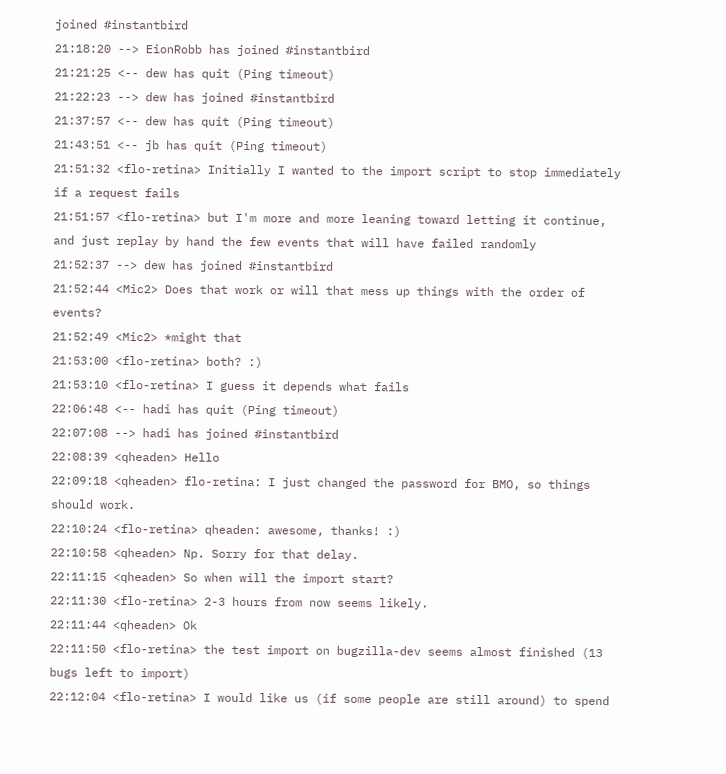joined #instantbird
21:18:20 --> EionRobb has joined #instantbird
21:21:25 <-- dew has quit (Ping timeout)
21:22:23 --> dew has joined #instantbird
21:37:57 <-- dew has quit (Ping timeout)
21:43:51 <-- jb has quit (Ping timeout)
21:51:32 <flo-retina> Initially I wanted to the import script to stop immediately if a request fails
21:51:57 <flo-retina> but I'm more and more leaning toward letting it continue, and just replay by hand the few events that will have failed randomly
21:52:37 --> dew has joined #instantbird
21:52:44 <Mic2> Does that work or will that mess up things with the order of events?
21:52:49 <Mic2> *might that
21:53:00 <flo-retina> both? :)
21:53:10 <flo-retina> I guess it depends what fails
22:06:48 <-- hadi has quit (Ping timeout)
22:07:08 --> hadi has joined #instantbird
22:08:39 <qheaden> Hello
22:09:18 <qheaden> flo-retina: I just changed the password for BMO, so things should work.
22:10:24 <flo-retina> qheaden: awesome, thanks! :)
22:10:58 <qheaden> Np. Sorry for that delay.
22:11:15 <qheaden> So when will the import start?
22:11:30 <flo-retina> 2-3 hours from now seems likely.
22:11:44 <qheaden> Ok
22:11:50 <flo-retina> the test import on bugzilla-dev seems almost finished (13 bugs left to import)
22:12:04 <flo-retina> I would like us (if some people are still around) to spend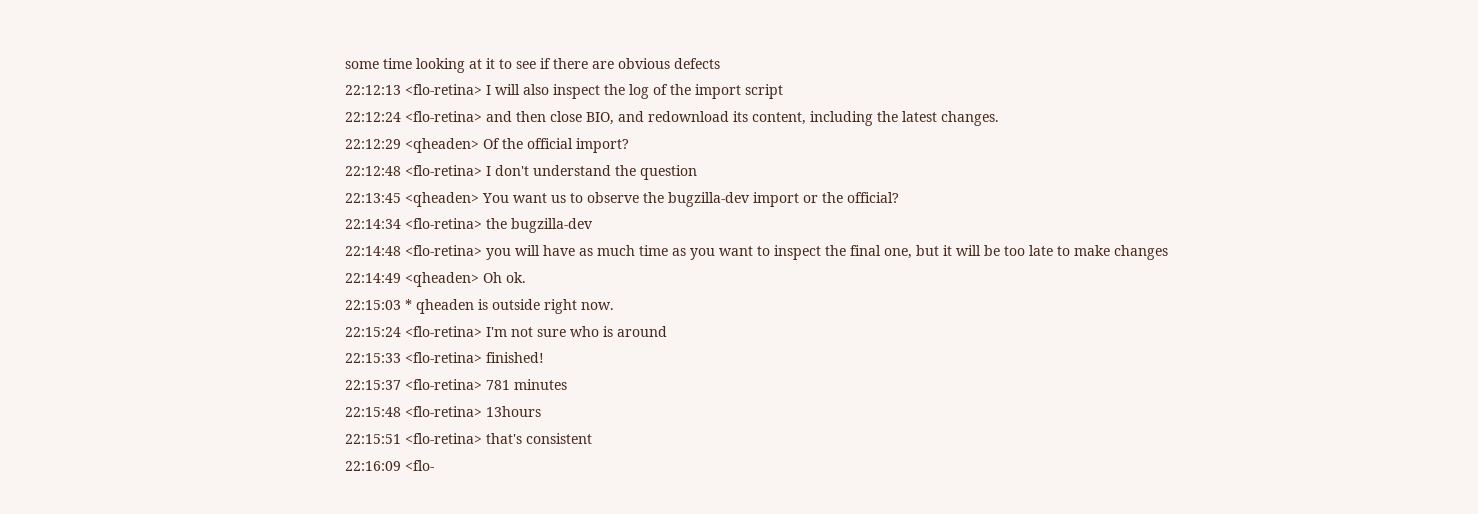some time looking at it to see if there are obvious defects
22:12:13 <flo-retina> I will also inspect the log of the import script
22:12:24 <flo-retina> and then close BIO, and redownload its content, including the latest changes.
22:12:29 <qheaden> Of the official import?
22:12:48 <flo-retina> I don't understand the question
22:13:45 <qheaden> You want us to observe the bugzilla-dev import or the official?
22:14:34 <flo-retina> the bugzilla-dev
22:14:48 <flo-retina> you will have as much time as you want to inspect the final one, but it will be too late to make changes
22:14:49 <qheaden> Oh ok.
22:15:03 * qheaden is outside right now.
22:15:24 <flo-retina> I'm not sure who is around
22:15:33 <flo-retina> finished!
22:15:37 <flo-retina> 781 minutes
22:15:48 <flo-retina> 13hours
22:15:51 <flo-retina> that's consistent
22:16:09 <flo-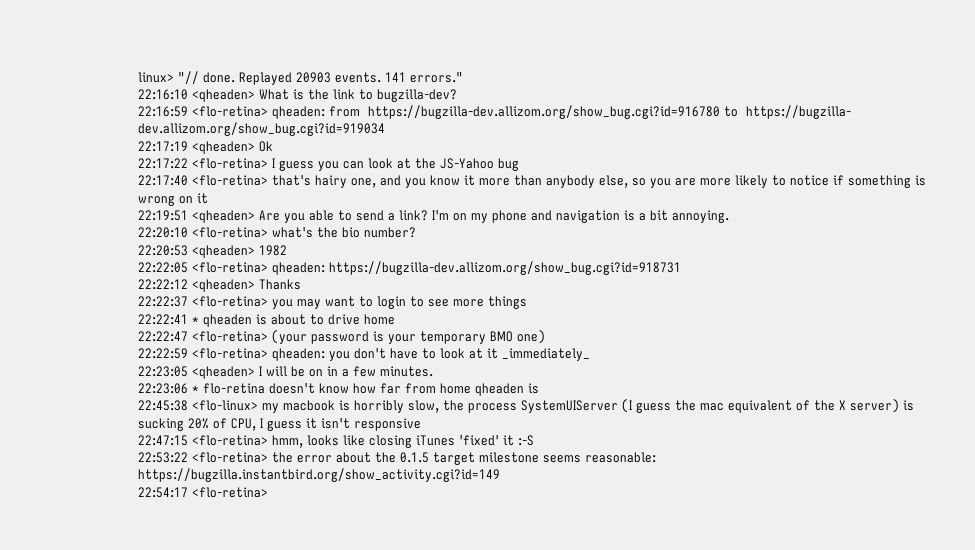linux> "// done. Replayed 20903 events. 141 errors."
22:16:10 <qheaden> What is the link to bugzilla-dev?
22:16:59 <flo-retina> qheaden: from  https://bugzilla-dev.allizom.org/show_bug.cgi?id=916780 to  https://bugzilla-dev.allizom.org/show_bug.cgi?id=919034
22:17:19 <qheaden> Ok
22:17:22 <flo-retina> I guess you can look at the JS-Yahoo bug
22:17:40 <flo-retina> that's hairy one, and you know it more than anybody else, so you are more likely to notice if something is wrong on it
22:19:51 <qheaden> Are you able to send a link? I'm on my phone and navigation is a bit annoying.
22:20:10 <flo-retina> what's the bio number?
22:20:53 <qheaden> 1982
22:22:05 <flo-retina> qheaden: https://bugzilla-dev.allizom.org/show_bug.cgi?id=918731
22:22:12 <qheaden> Thanks
22:22:37 <flo-retina> you may want to login to see more things
22:22:41 * qheaden is about to drive home
22:22:47 <flo-retina> (your password is your temporary BMO one)
22:22:59 <flo-retina> qheaden: you don't have to look at it _immediately_
22:23:05 <qheaden> I will be on in a few minutes.
22:23:06 * flo-retina doesn't know how far from home qheaden is
22:45:38 <flo-linux> my macbook is horribly slow, the process SystemUIServer (I guess the mac equivalent of the X server) is sucking 20% of CPU, I guess it isn't responsive
22:47:15 <flo-retina> hmm, looks like closing iTunes 'fixed' it :-S
22:53:22 <flo-retina> the error about the 0.1.5 target milestone seems reasonable: https://bugzilla.instantbird.org/show_activity.cgi?id=149
22:54:17 <flo-retina>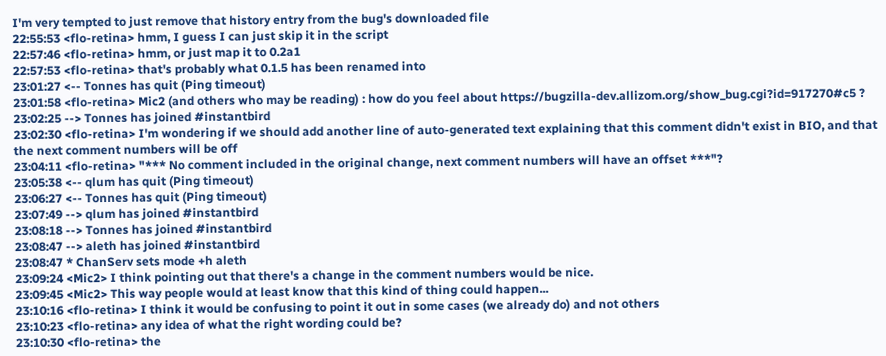I'm very tempted to just remove that history entry from the bug's downloaded file
22:55:53 <flo-retina> hmm, I guess I can just skip it in the script
22:57:46 <flo-retina> hmm, or just map it to 0.2a1
22:57:53 <flo-retina> that's probably what 0.1.5 has been renamed into
23:01:27 <-- Tonnes has quit (Ping timeout)
23:01:58 <flo-retina> Mic2 (and others who may be reading) : how do you feel about https://bugzilla-dev.allizom.org/show_bug.cgi?id=917270#c5 ?
23:02:25 --> Tonnes has joined #instantbird
23:02:30 <flo-retina> I'm wondering if we should add another line of auto-generated text explaining that this comment didn't exist in BIO, and that the next comment numbers will be off
23:04:11 <flo-retina> "*** No comment included in the original change, next comment numbers will have an offset ***"?
23:05:38 <-- qlum has quit (Ping timeout)
23:06:27 <-- Tonnes has quit (Ping timeout)
23:07:49 --> qlum has joined #instantbird
23:08:18 --> Tonnes has joined #instantbird
23:08:47 --> aleth has joined #instantbird
23:08:47 * ChanServ sets mode +h aleth
23:09:24 <Mic2> I think pointing out that there's a change in the comment numbers would be nice.
23:09:45 <Mic2> This way people would at least know that this kind of thing could happen...
23:10:16 <flo-retina> I think it would be confusing to point it out in some cases (we already do) and not others
23:10:23 <flo-retina> any idea of what the right wording could be?
23:10:30 <flo-retina> the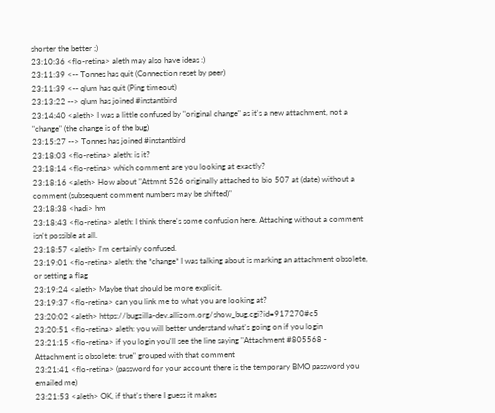shorter the better ;)
23:10:36 <flo-retina> aleth may also have ideas :)
23:11:39 <-- Tonnes has quit (Connection reset by peer)
23:11:39 <-- qlum has quit (Ping timeout)
23:13:22 --> qlum has joined #instantbird
23:14:40 <aleth> I was a little confused by "original change" as it's a new attachment, not a "change" (the change is of the bug)
23:15:27 --> Tonnes has joined #instantbird
23:18:03 <flo-retina> aleth: is it?
23:18:14 <flo-retina> which comment are you looking at exactly?
23:18:16 <aleth> How about "Attmnt 526 originally attached to bio 507 at (date) without a comment (subsequent comment numbers may be shifted)"
23:18:38 <hadi> hm
23:18:43 <flo-retina> aleth: I think there's some confusion here. Attaching without a comment isn't possible at all.
23:18:57 <aleth> I'm certainly confused.
23:19:01 <flo-retina> aleth: the *change* I was talking about is marking an attachment obsolete, or setting a flag
23:19:24 <aleth> Maybe that should be more explicit.
23:19:37 <flo-retina> can you link me to what you are looking at?
23:20:02 <aleth> https://bugzilla-dev.allizom.org/show_bug.cgi?id=917270#c5
23:20:51 <flo-retina> aleth: you will better understand what's going on if you login
23:21:15 <flo-retina> if you login you'll see the line saying "Attachment #805568 - Attachment is obsolete: true" grouped with that comment
23:21:41 <flo-retina> (password for your account there is the temporary BMO password you emailed me)
23:21:53 <aleth> OK, if that's there I guess it makes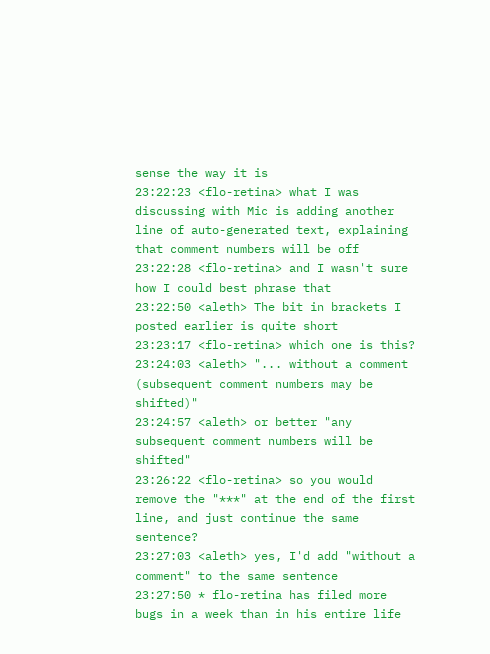sense the way it is
23:22:23 <flo-retina> what I was discussing with Mic is adding another line of auto-generated text, explaining that comment numbers will be off
23:22:28 <flo-retina> and I wasn't sure how I could best phrase that
23:22:50 <aleth> The bit in brackets I posted earlier is quite short
23:23:17 <flo-retina> which one is this?
23:24:03 <aleth> "... without a comment (subsequent comment numbers may be shifted)"
23:24:57 <aleth> or better "any subsequent comment numbers will be shifted"
23:26:22 <flo-retina> so you would remove the "***" at the end of the first line, and just continue the same sentence?
23:27:03 <aleth> yes, I'd add "without a comment" to the same sentence
23:27:50 * flo-retina has filed more bugs in a week than in his entire life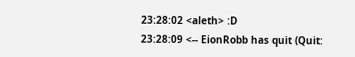23:28:02 <aleth> :D
23:28:09 <-- EionRobb has quit (Quit: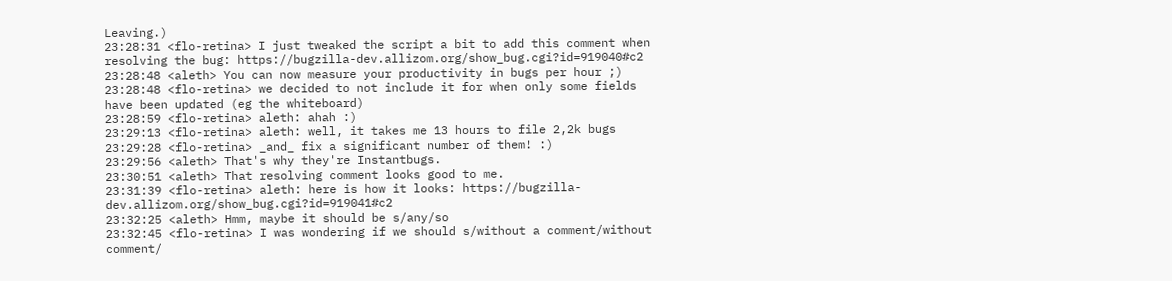Leaving.)
23:28:31 <flo-retina> I just tweaked the script a bit to add this comment when resolving the bug: https://bugzilla-dev.allizom.org/show_bug.cgi?id=919040#c2
23:28:48 <aleth> You can now measure your productivity in bugs per hour ;)
23:28:48 <flo-retina> we decided to not include it for when only some fields have been updated (eg the whiteboard)
23:28:59 <flo-retina> aleth: ahah :)
23:29:13 <flo-retina> aleth: well, it takes me 13 hours to file 2,2k bugs
23:29:28 <flo-retina> _and_ fix a significant number of them! :)
23:29:56 <aleth> That's why they're Instantbugs.
23:30:51 <aleth> That resolving comment looks good to me.
23:31:39 <flo-retina> aleth: here is how it looks: https://bugzilla-dev.allizom.org/show_bug.cgi?id=919041#c2
23:32:25 <aleth> Hmm, maybe it should be s/any/so
23:32:45 <flo-retina> I was wondering if we should s/without a comment/without comment/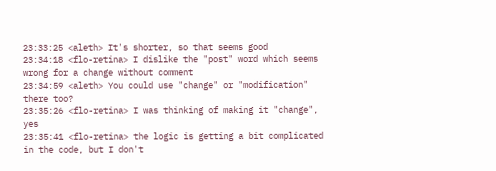23:33:25 <aleth> It's shorter, so that seems good
23:34:18 <flo-retina> I dislike the "post" word which seems wrong for a change without comment
23:34:59 <aleth> You could use "change" or "modification" there too?
23:35:26 <flo-retina> I was thinking of making it "change", yes
23:35:41 <flo-retina> the logic is getting a bit complicated in the code, but I don't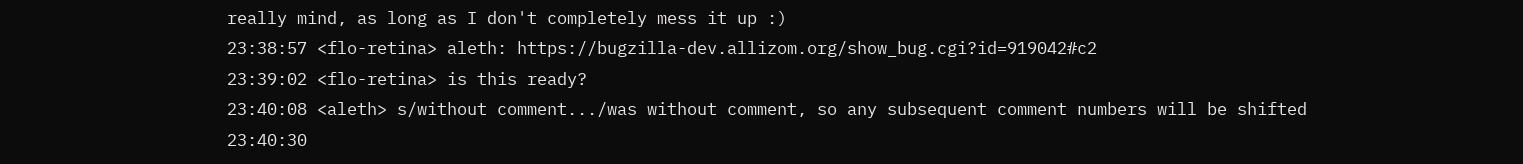really mind, as long as I don't completely mess it up :)
23:38:57 <flo-retina> aleth: https://bugzilla-dev.allizom.org/show_bug.cgi?id=919042#c2
23:39:02 <flo-retina> is this ready?
23:40:08 <aleth> s/without comment.../was without comment, so any subsequent comment numbers will be shifted
23:40:30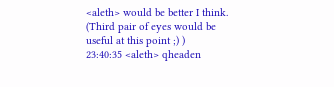<aleth> would be better I think. (Third pair of eyes would be useful at this point ;) )
23:40:35 <aleth> qheaden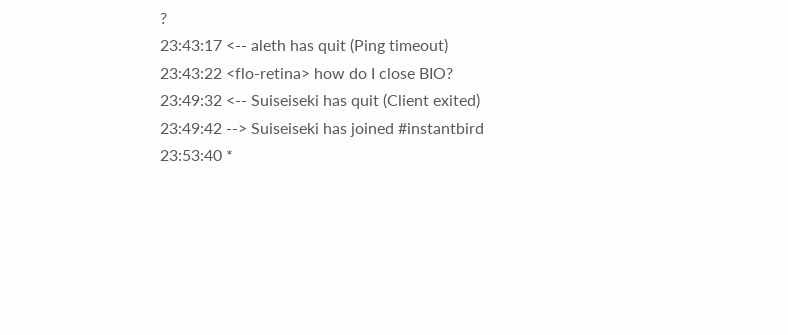?
23:43:17 <-- aleth has quit (Ping timeout)
23:43:22 <flo-retina> how do I close BIO?
23:49:32 <-- Suiseiseki has quit (Client exited)
23:49:42 --> Suiseiseki has joined #instantbird
23:53:40 *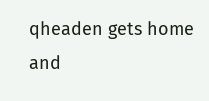qheaden gets home and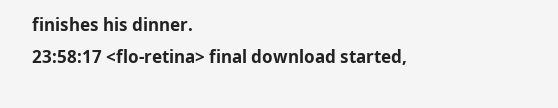finishes his dinner.
23:58:17 <flo-retina> final download started,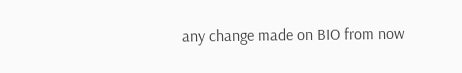any change made on BIO from now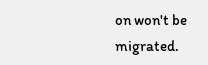on won't be migrated.